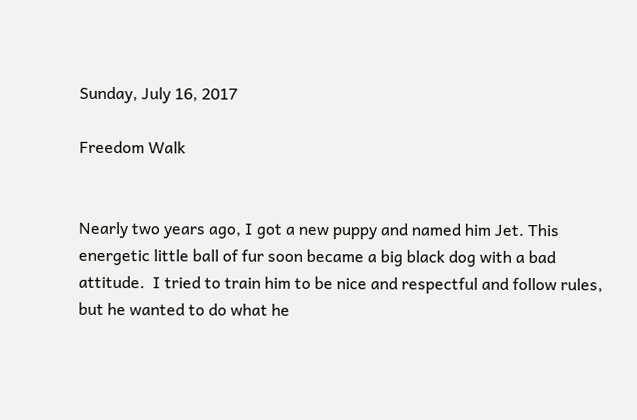Sunday, July 16, 2017

Freedom Walk


Nearly two years ago, I got a new puppy and named him Jet. This energetic little ball of fur soon became a big black dog with a bad attitude.  I tried to train him to be nice and respectful and follow rules, but he wanted to do what he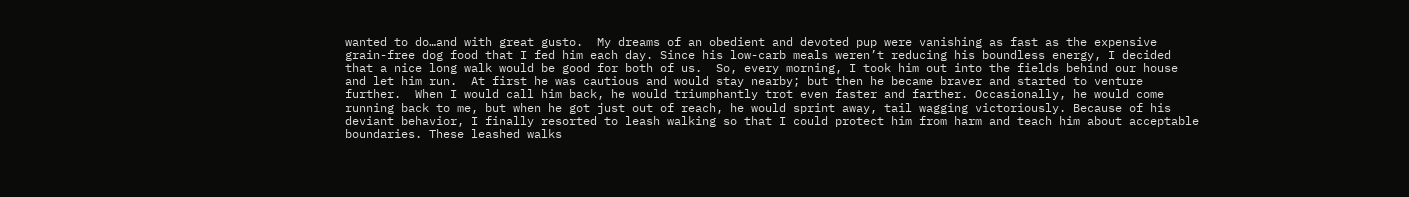wanted to do…and with great gusto.  My dreams of an obedient and devoted pup were vanishing as fast as the expensive grain-free dog food that I fed him each day. Since his low-carb meals weren’t reducing his boundless energy, I decided that a nice long walk would be good for both of us.  So, every morning, I took him out into the fields behind our house and let him run.  At first he was cautious and would stay nearby; but then he became braver and started to venture further.  When I would call him back, he would triumphantly trot even faster and farther. Occasionally, he would come running back to me, but when he got just out of reach, he would sprint away, tail wagging victoriously. Because of his deviant behavior, I finally resorted to leash walking so that I could protect him from harm and teach him about acceptable boundaries. These leashed walks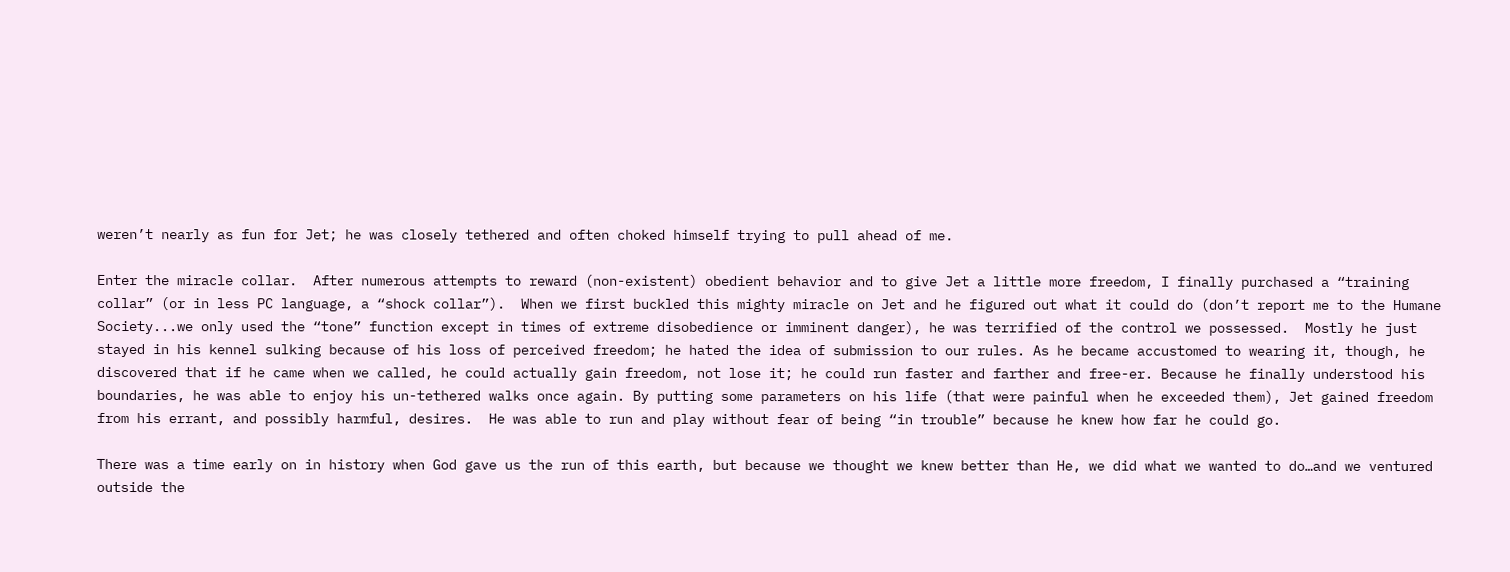weren’t nearly as fun for Jet; he was closely tethered and often choked himself trying to pull ahead of me.

Enter the miracle collar.  After numerous attempts to reward (non-existent) obedient behavior and to give Jet a little more freedom, I finally purchased a “training collar” (or in less PC language, a “shock collar”).  When we first buckled this mighty miracle on Jet and he figured out what it could do (don’t report me to the Humane Society...we only used the “tone” function except in times of extreme disobedience or imminent danger), he was terrified of the control we possessed.  Mostly he just stayed in his kennel sulking because of his loss of perceived freedom; he hated the idea of submission to our rules. As he became accustomed to wearing it, though, he discovered that if he came when we called, he could actually gain freedom, not lose it; he could run faster and farther and free-er. Because he finally understood his boundaries, he was able to enjoy his un-tethered walks once again. By putting some parameters on his life (that were painful when he exceeded them), Jet gained freedom from his errant, and possibly harmful, desires.  He was able to run and play without fear of being “in trouble” because he knew how far he could go.

There was a time early on in history when God gave us the run of this earth, but because we thought we knew better than He, we did what we wanted to do…and we ventured outside the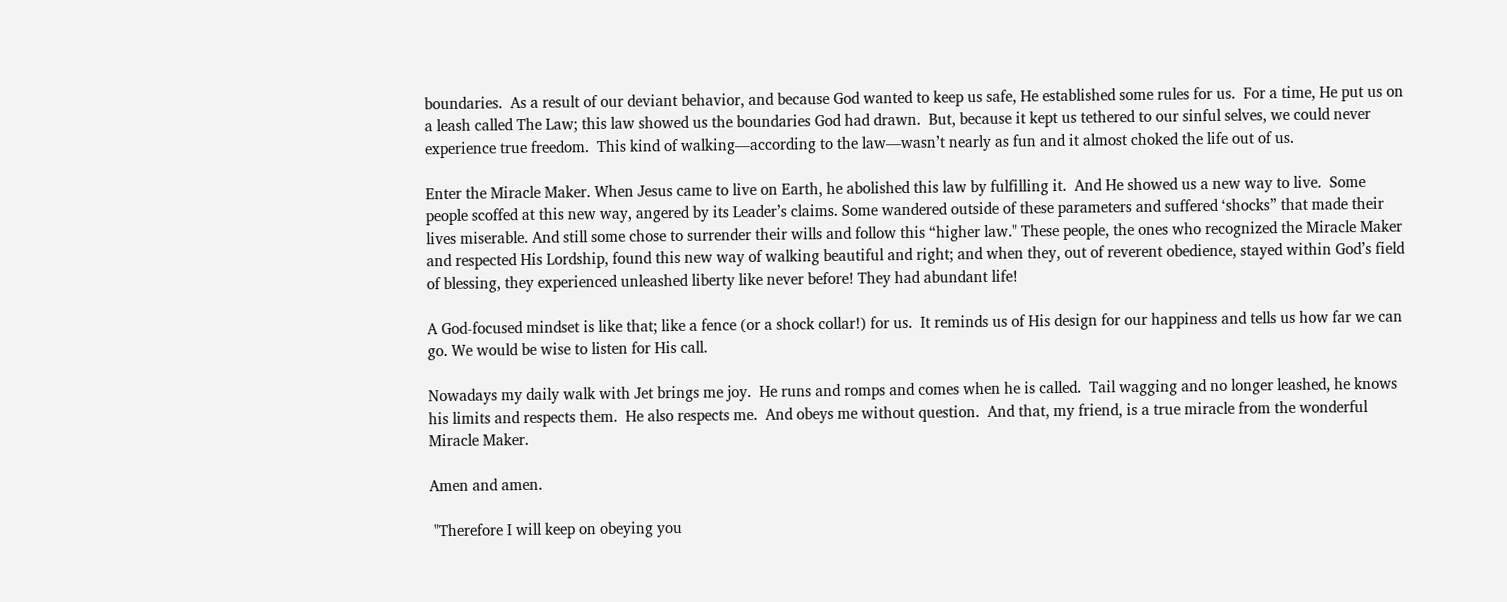boundaries.  As a result of our deviant behavior, and because God wanted to keep us safe, He established some rules for us.  For a time, He put us on a leash called The Law; this law showed us the boundaries God had drawn.  But, because it kept us tethered to our sinful selves, we could never experience true freedom.  This kind of walking—according to the law—wasn’t nearly as fun and it almost choked the life out of us.

Enter the Miracle Maker. When Jesus came to live on Earth, he abolished this law by fulfilling it.  And He showed us a new way to live.  Some people scoffed at this new way, angered by its Leader’s claims. Some wandered outside of these parameters and suffered ‘shocks” that made their lives miserable. And still some chose to surrender their wills and follow this “higher law." These people, the ones who recognized the Miracle Maker and respected His Lordship, found this new way of walking beautiful and right; and when they, out of reverent obedience, stayed within God’s field of blessing, they experienced unleashed liberty like never before! They had abundant life!

A God-focused mindset is like that; like a fence (or a shock collar!) for us.  It reminds us of His design for our happiness and tells us how far we can go. We would be wise to listen for His call.

Nowadays my daily walk with Jet brings me joy.  He runs and romps and comes when he is called.  Tail wagging and no longer leashed, he knows his limits and respects them.  He also respects me.  And obeys me without question.  And that, my friend, is a true miracle from the wonderful Miracle Maker.

Amen and amen.

 "Therefore I will keep on obeying you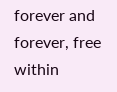forever and forever, free within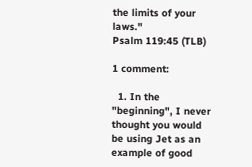the limits of your laws."
Psalm 119:45 (TLB)

1 comment:

  1. In the "beginning", I never thought you would be using Jet as an example of good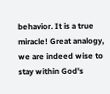behavior. It is a true miracle! Great analogy, we are indeed wise to stay within God's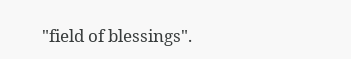"field of blessings".